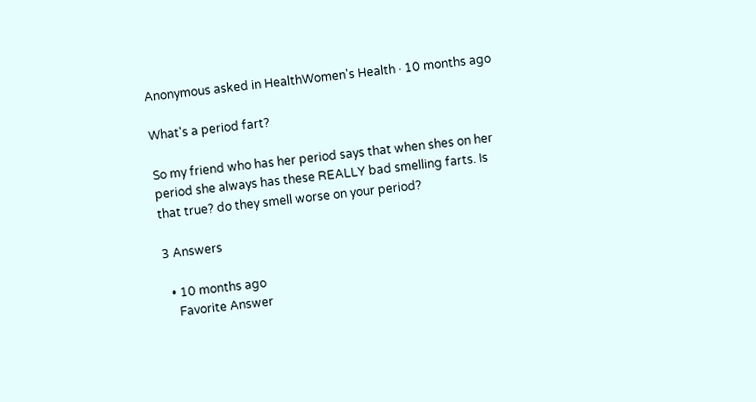Anonymous asked in HealthWomen's Health · 10 months ago

What's a period fart?

So my friend who has her period says that when shes on her period she always has these REALLY bad smelling farts. Is that true? do they smell worse on your period?

3 Answers

  • 10 months ago
    Favorite Answer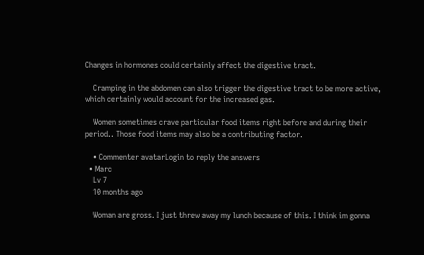Changes in hormones could certainly affect the digestive tract.

    Cramping in the abdomen can also trigger the digestive tract to be more active, which certainly would account for the increased gas.

    Women sometimes crave particular food items right before and during their period.. Those food items may also be a contributing factor.

    • Commenter avatarLogin to reply the answers
  • Marc
    Lv 7
    10 months ago

    Woman are gross. I just threw away my lunch because of this. I think im gonna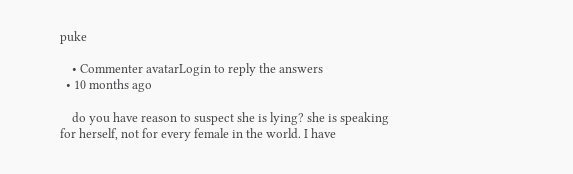puke

    • Commenter avatarLogin to reply the answers
  • 10 months ago

    do you have reason to suspect she is lying? she is speaking for herself, not for every female in the world. I have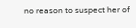no reason to suspect her of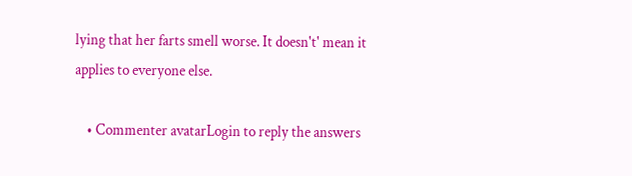lying that her farts smell worse. It doesn't' mean it applies to everyone else.

    • Commenter avatarLogin to reply the answers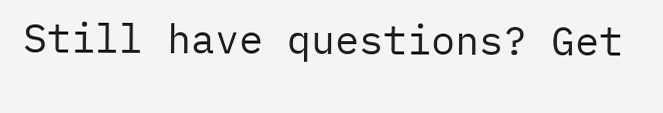Still have questions? Get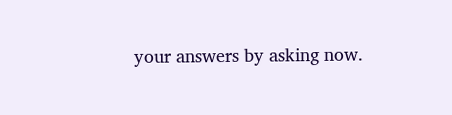your answers by asking now.